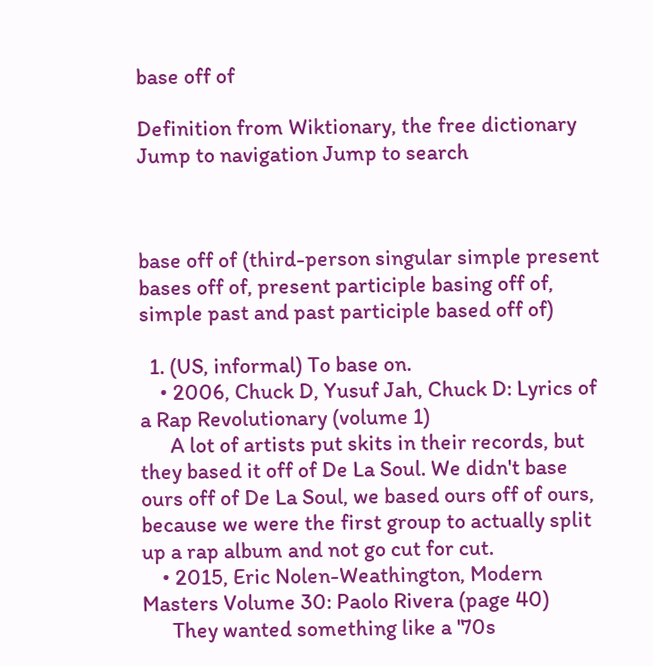base off of

Definition from Wiktionary, the free dictionary
Jump to navigation Jump to search



base off of (third-person singular simple present bases off of, present participle basing off of, simple past and past participle based off of)

  1. (US, informal) To base on.
    • 2006, Chuck D, Yusuf Jah, Chuck D: Lyrics of a Rap Revolutionary (volume 1)
      A lot of artists put skits in their records, but they based it off of De La Soul. We didn't base ours off of De La Soul, we based ours off of ours, because we were the first group to actually split up a rap album and not go cut for cut.
    • 2015, Eric Nolen-Weathington, Modern Masters Volume 30: Paolo Rivera (page 40)
      They wanted something like a '70s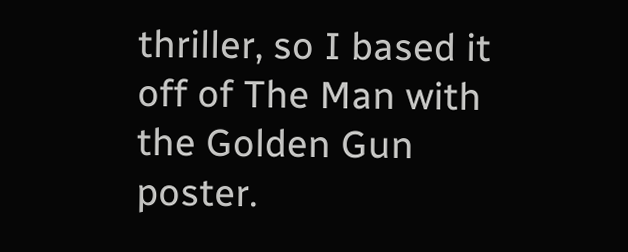thriller, so I based it off of The Man with the Golden Gun poster.